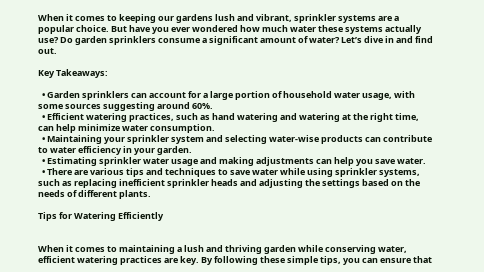When it comes to keeping our gardens lush and vibrant, sprinkler systems are a popular choice. But have you ever wondered how much water these systems actually use? Do garden sprinklers consume a significant amount of water? Let’s dive in and find out.

Key Takeaways:

  • Garden sprinklers can account for a large portion of household water usage, with some sources suggesting around 60%.
  • Efficient watering practices, such as hand watering and watering at the right time, can help minimize water consumption.
  • Maintaining your sprinkler system and selecting water-wise products can contribute to water efficiency in your garden.
  • Estimating sprinkler water usage and making adjustments can help you save water.
  • There are various tips and techniques to save water while using sprinkler systems, such as replacing inefficient sprinkler heads and adjusting the settings based on the needs of different plants.

Tips for Watering Efficiently


When it comes to maintaining a lush and thriving garden while conserving water, efficient watering practices are key. By following these simple tips, you can ensure that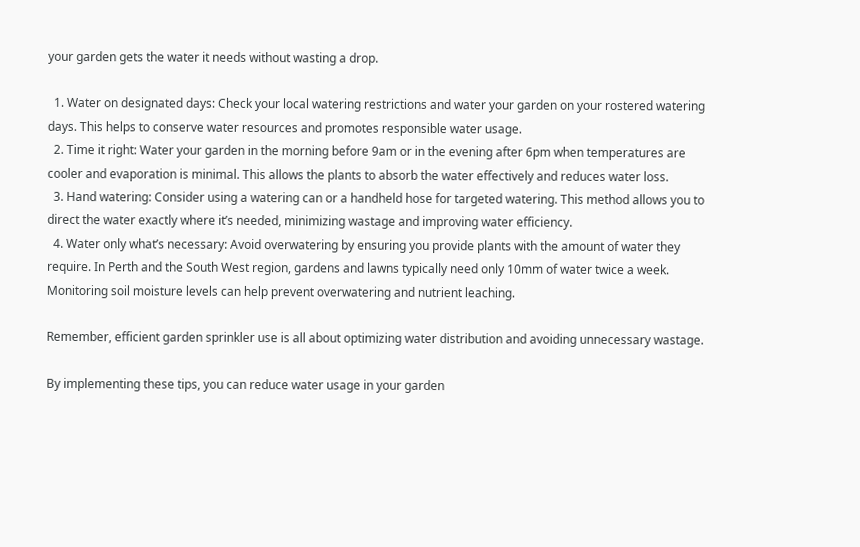your garden gets the water it needs without wasting a drop.

  1. Water on designated days: Check your local watering restrictions and water your garden on your rostered watering days. This helps to conserve water resources and promotes responsible water usage.
  2. Time it right: Water your garden in the morning before 9am or in the evening after 6pm when temperatures are cooler and evaporation is minimal. This allows the plants to absorb the water effectively and reduces water loss.
  3. Hand watering: Consider using a watering can or a handheld hose for targeted watering. This method allows you to direct the water exactly where it’s needed, minimizing wastage and improving water efficiency.
  4. Water only what’s necessary: Avoid overwatering by ensuring you provide plants with the amount of water they require. In Perth and the South West region, gardens and lawns typically need only 10mm of water twice a week. Monitoring soil moisture levels can help prevent overwatering and nutrient leaching.

Remember, efficient garden sprinkler use is all about optimizing water distribution and avoiding unnecessary wastage.

By implementing these tips, you can reduce water usage in your garden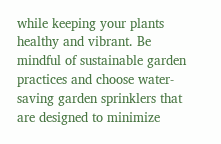while keeping your plants healthy and vibrant. Be mindful of sustainable garden practices and choose water-saving garden sprinklers that are designed to minimize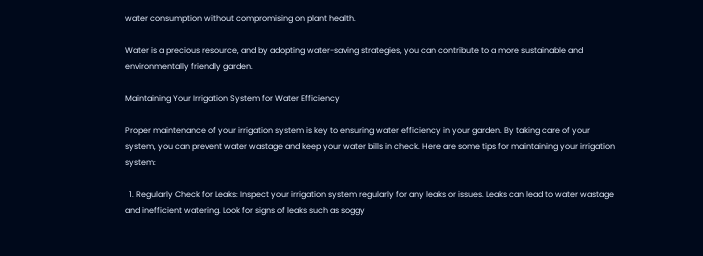water consumption without compromising on plant health.

Water is a precious resource, and by adopting water-saving strategies, you can contribute to a more sustainable and environmentally friendly garden.

Maintaining Your Irrigation System for Water Efficiency

Proper maintenance of your irrigation system is key to ensuring water efficiency in your garden. By taking care of your system, you can prevent water wastage and keep your water bills in check. Here are some tips for maintaining your irrigation system:

  1. Regularly Check for Leaks: Inspect your irrigation system regularly for any leaks or issues. Leaks can lead to water wastage and inefficient watering. Look for signs of leaks such as soggy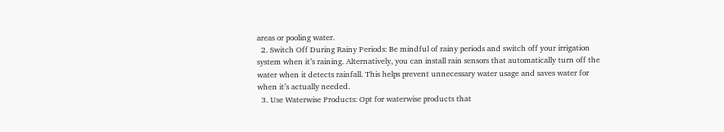areas or pooling water.
  2. Switch Off During Rainy Periods: Be mindful of rainy periods and switch off your irrigation system when it’s raining. Alternatively, you can install rain sensors that automatically turn off the water when it detects rainfall. This helps prevent unnecessary water usage and saves water for when it’s actually needed.
  3. Use Waterwise Products: Opt for waterwise products that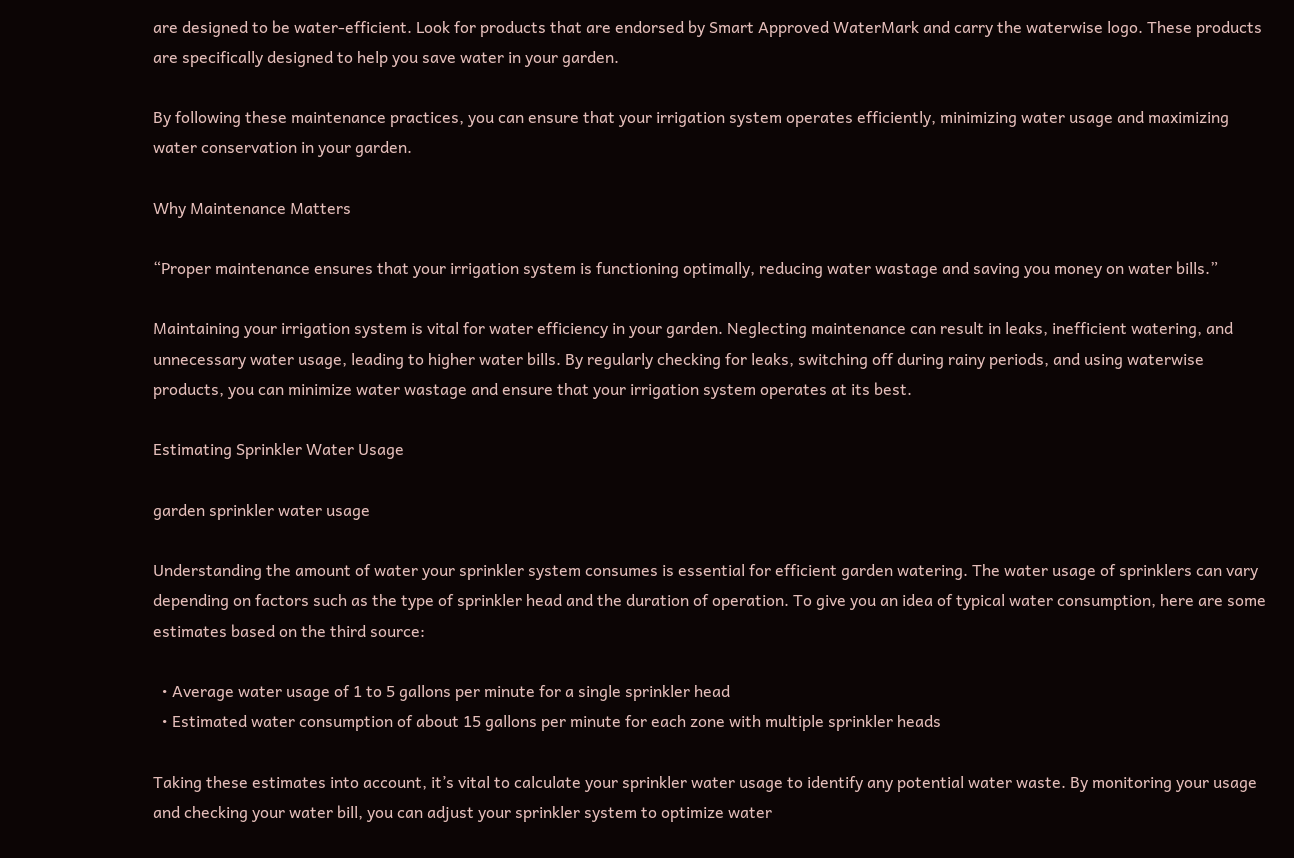are designed to be water-efficient. Look for products that are endorsed by Smart Approved WaterMark and carry the waterwise logo. These products are specifically designed to help you save water in your garden.

By following these maintenance practices, you can ensure that your irrigation system operates efficiently, minimizing water usage and maximizing water conservation in your garden.

Why Maintenance Matters

“Proper maintenance ensures that your irrigation system is functioning optimally, reducing water wastage and saving you money on water bills.”

Maintaining your irrigation system is vital for water efficiency in your garden. Neglecting maintenance can result in leaks, inefficient watering, and unnecessary water usage, leading to higher water bills. By regularly checking for leaks, switching off during rainy periods, and using waterwise products, you can minimize water wastage and ensure that your irrigation system operates at its best.

Estimating Sprinkler Water Usage

garden sprinkler water usage

Understanding the amount of water your sprinkler system consumes is essential for efficient garden watering. The water usage of sprinklers can vary depending on factors such as the type of sprinkler head and the duration of operation. To give you an idea of typical water consumption, here are some estimates based on the third source:

  • Average water usage of 1 to 5 gallons per minute for a single sprinkler head
  • Estimated water consumption of about 15 gallons per minute for each zone with multiple sprinkler heads

Taking these estimates into account, it’s vital to calculate your sprinkler water usage to identify any potential water waste. By monitoring your usage and checking your water bill, you can adjust your sprinkler system to optimize water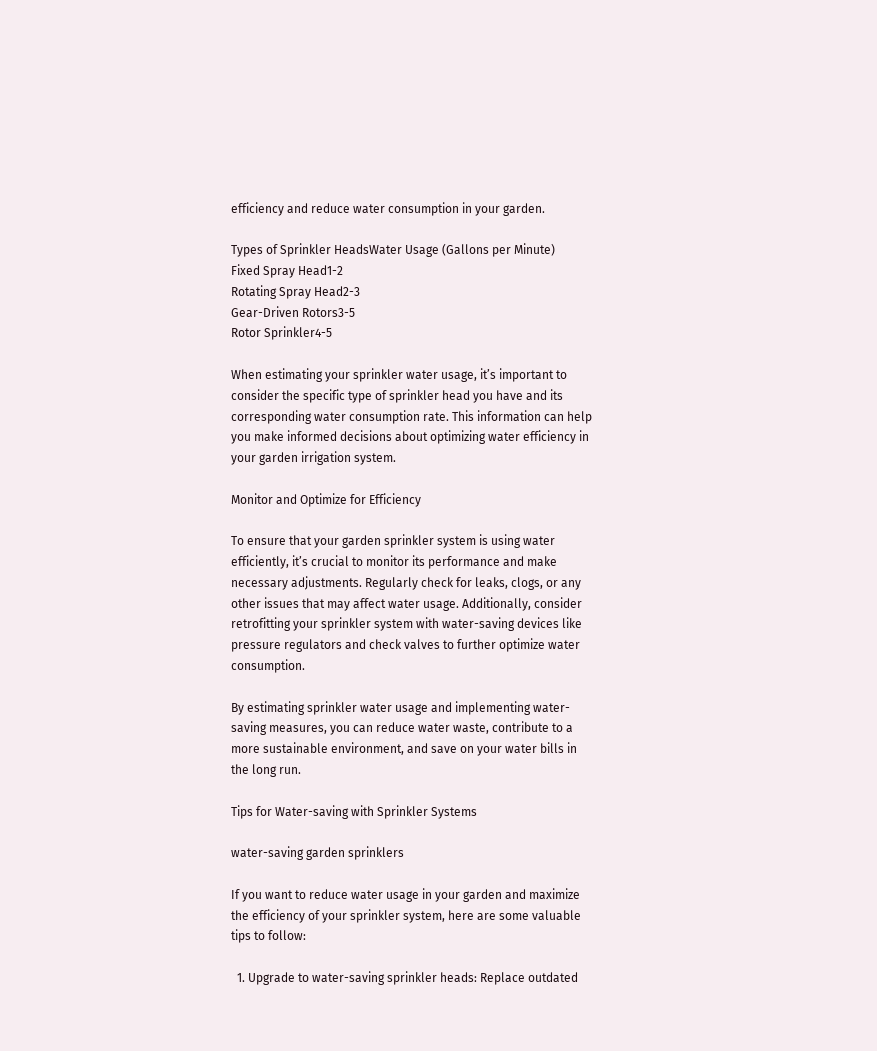efficiency and reduce water consumption in your garden.

Types of Sprinkler HeadsWater Usage (Gallons per Minute)
Fixed Spray Head1-2
Rotating Spray Head2-3
Gear-Driven Rotors3-5
Rotor Sprinkler4-5

When estimating your sprinkler water usage, it’s important to consider the specific type of sprinkler head you have and its corresponding water consumption rate. This information can help you make informed decisions about optimizing water efficiency in your garden irrigation system.

Monitor and Optimize for Efficiency

To ensure that your garden sprinkler system is using water efficiently, it’s crucial to monitor its performance and make necessary adjustments. Regularly check for leaks, clogs, or any other issues that may affect water usage. Additionally, consider retrofitting your sprinkler system with water-saving devices like pressure regulators and check valves to further optimize water consumption.

By estimating sprinkler water usage and implementing water-saving measures, you can reduce water waste, contribute to a more sustainable environment, and save on your water bills in the long run.

Tips for Water-saving with Sprinkler Systems

water-saving garden sprinklers

If you want to reduce water usage in your garden and maximize the efficiency of your sprinkler system, here are some valuable tips to follow:

  1. Upgrade to water-saving sprinkler heads: Replace outdated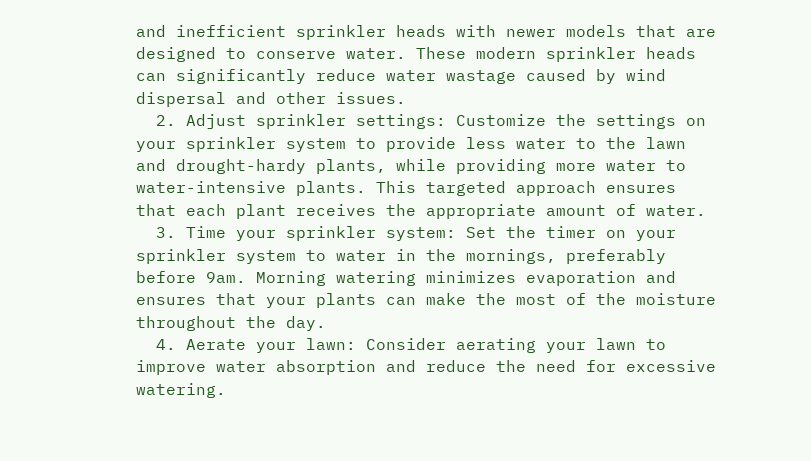and inefficient sprinkler heads with newer models that are designed to conserve water. These modern sprinkler heads can significantly reduce water wastage caused by wind dispersal and other issues.
  2. Adjust sprinkler settings: Customize the settings on your sprinkler system to provide less water to the lawn and drought-hardy plants, while providing more water to water-intensive plants. This targeted approach ensures that each plant receives the appropriate amount of water.
  3. Time your sprinkler system: Set the timer on your sprinkler system to water in the mornings, preferably before 9am. Morning watering minimizes evaporation and ensures that your plants can make the most of the moisture throughout the day.
  4. Aerate your lawn: Consider aerating your lawn to improve water absorption and reduce the need for excessive watering.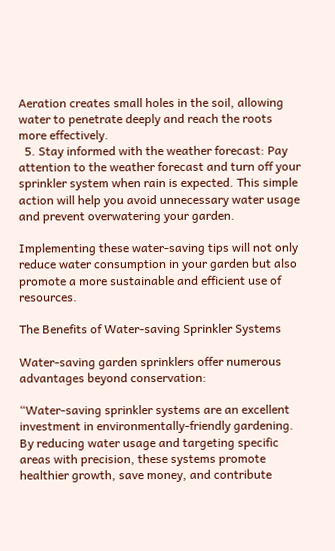Aeration creates small holes in the soil, allowing water to penetrate deeply and reach the roots more effectively.
  5. Stay informed with the weather forecast: Pay attention to the weather forecast and turn off your sprinkler system when rain is expected. This simple action will help you avoid unnecessary water usage and prevent overwatering your garden.

Implementing these water-saving tips will not only reduce water consumption in your garden but also promote a more sustainable and efficient use of resources.

The Benefits of Water-saving Sprinkler Systems

Water-saving garden sprinklers offer numerous advantages beyond conservation:

“Water-saving sprinkler systems are an excellent investment in environmentally-friendly gardening. By reducing water usage and targeting specific areas with precision, these systems promote healthier growth, save money, and contribute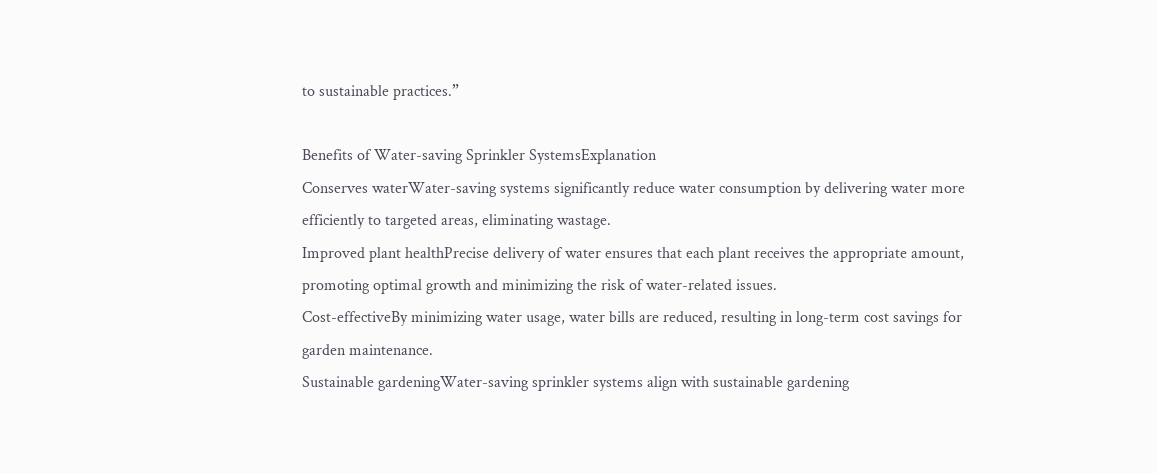to sustainable practices.”

Benefits of Water-saving Sprinkler SystemsExplanation
Conserves waterWater-saving systems significantly reduce water consumption by delivering water more efficiently to targeted areas, eliminating wastage.
Improved plant healthPrecise delivery of water ensures that each plant receives the appropriate amount, promoting optimal growth and minimizing the risk of water-related issues.
Cost-effectiveBy minimizing water usage, water bills are reduced, resulting in long-term cost savings for garden maintenance.
Sustainable gardeningWater-saving sprinkler systems align with sustainable gardening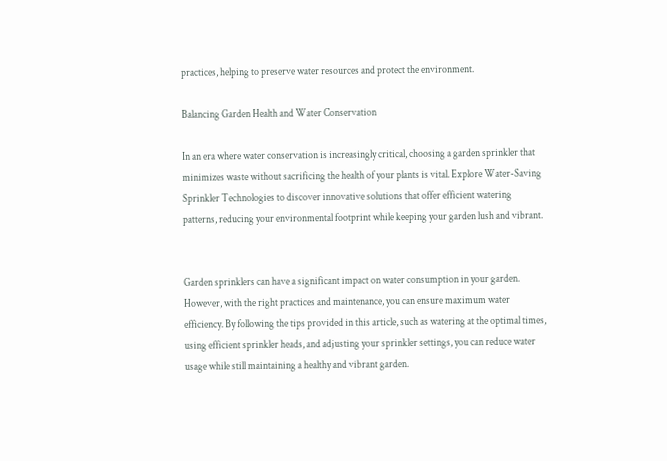practices, helping to preserve water resources and protect the environment.

Balancing Garden Health and Water Conservation

In an era where water conservation is increasingly critical, choosing a garden sprinkler that minimizes waste without sacrificing the health of your plants is vital. Explore Water-Saving Sprinkler Technologies to discover innovative solutions that offer efficient watering patterns, reducing your environmental footprint while keeping your garden lush and vibrant.


Garden sprinklers can have a significant impact on water consumption in your garden. However, with the right practices and maintenance, you can ensure maximum water efficiency. By following the tips provided in this article, such as watering at the optimal times, using efficient sprinkler heads, and adjusting your sprinkler settings, you can reduce water usage while still maintaining a healthy and vibrant garden.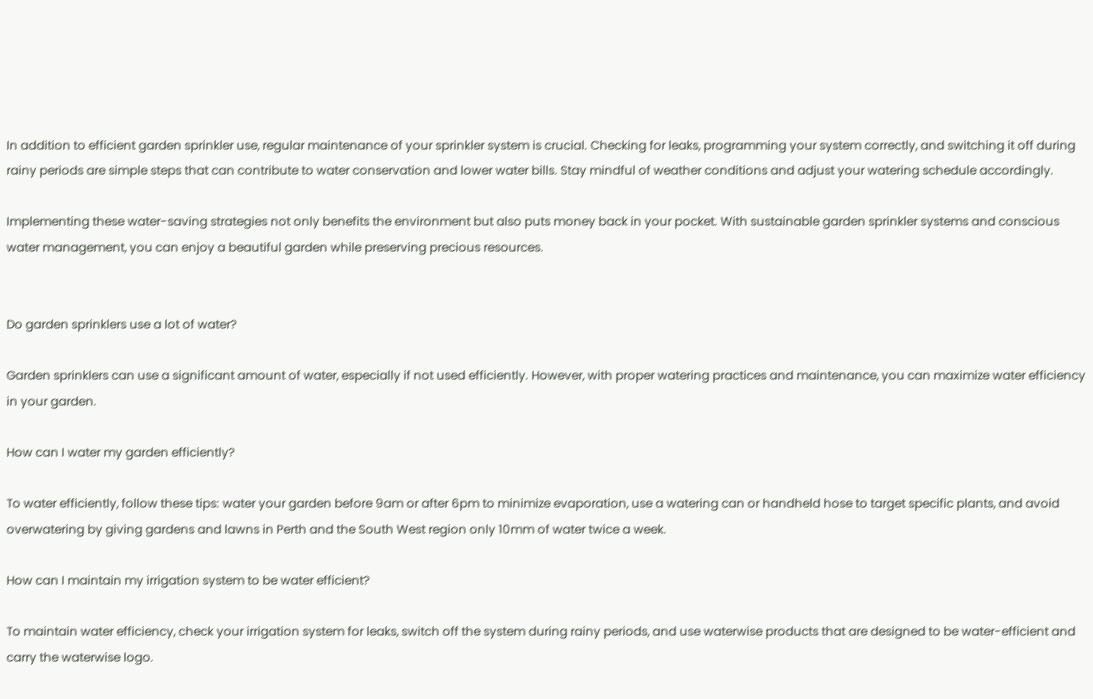In addition to efficient garden sprinkler use, regular maintenance of your sprinkler system is crucial. Checking for leaks, programming your system correctly, and switching it off during rainy periods are simple steps that can contribute to water conservation and lower water bills. Stay mindful of weather conditions and adjust your watering schedule accordingly.

Implementing these water-saving strategies not only benefits the environment but also puts money back in your pocket. With sustainable garden sprinkler systems and conscious water management, you can enjoy a beautiful garden while preserving precious resources.


Do garden sprinklers use a lot of water?

Garden sprinklers can use a significant amount of water, especially if not used efficiently. However, with proper watering practices and maintenance, you can maximize water efficiency in your garden.

How can I water my garden efficiently?

To water efficiently, follow these tips: water your garden before 9am or after 6pm to minimize evaporation, use a watering can or handheld hose to target specific plants, and avoid overwatering by giving gardens and lawns in Perth and the South West region only 10mm of water twice a week.

How can I maintain my irrigation system to be water efficient?

To maintain water efficiency, check your irrigation system for leaks, switch off the system during rainy periods, and use waterwise products that are designed to be water-efficient and carry the waterwise logo.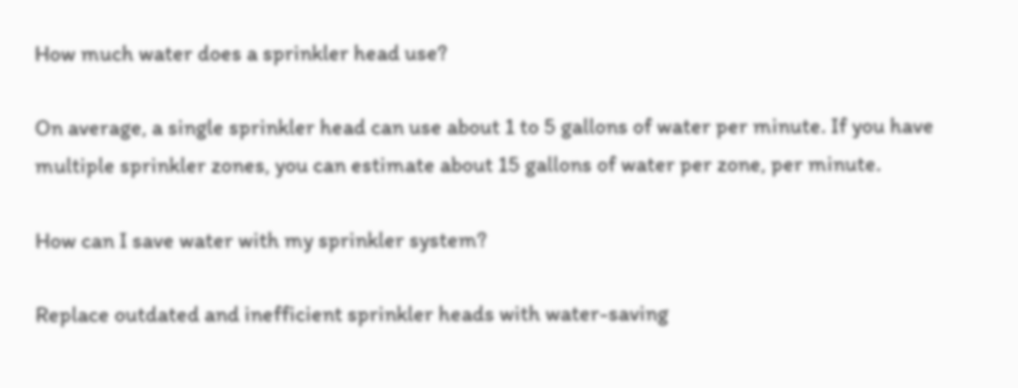How much water does a sprinkler head use?

On average, a single sprinkler head can use about 1 to 5 gallons of water per minute. If you have multiple sprinkler zones, you can estimate about 15 gallons of water per zone, per minute.

How can I save water with my sprinkler system?

Replace outdated and inefficient sprinkler heads with water-saving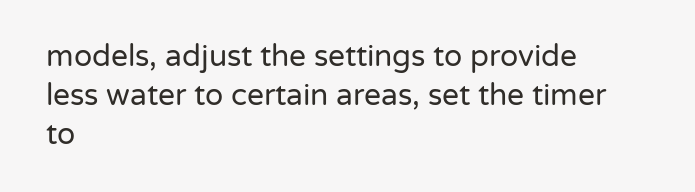models, adjust the settings to provide less water to certain areas, set the timer to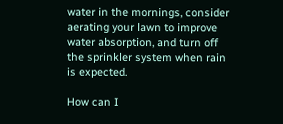water in the mornings, consider aerating your lawn to improve water absorption, and turn off the sprinkler system when rain is expected.

How can I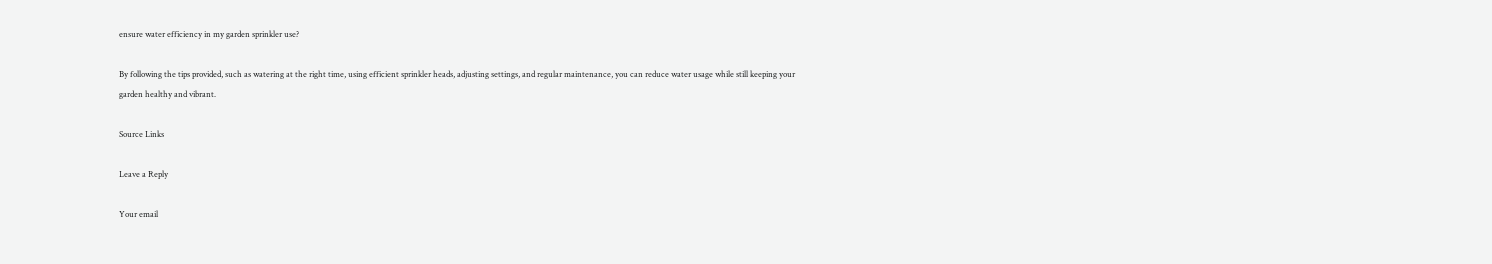ensure water efficiency in my garden sprinkler use?

By following the tips provided, such as watering at the right time, using efficient sprinkler heads, adjusting settings, and regular maintenance, you can reduce water usage while still keeping your garden healthy and vibrant.

Source Links

Leave a Reply

Your email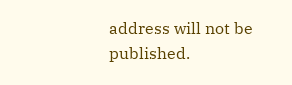address will not be published.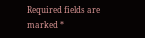Required fields are marked *